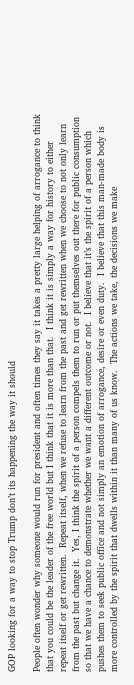GOP looking for a way to stop Trump don’t its happening the way it should

People often wonder why someone would run for president and often times they say it takes a pretty large helping of arrogance to think that you could be the leader of the free world but I think that it is more than that.  I think it is simply a way for history to either repeat itself or get rewritten.  Repeat itself, when we refuse to learn from the past and get rewritten when we choose to not only learn from the past but change it.  Yes, I think the spirit of a person compels them to run or put themselves out there for public consumption so that we have a chance to demonstrate whether we want a different outcome or not.  I believe that it’s the spirit of a person which pushes them to seek public office and not simply an emotion of arrogance, desire or even duty.  I believe that this man-made body is more controlled by the spirit that dwells within it than many of us know.  The actions we take, the decisions we make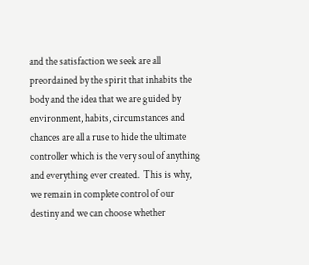and the satisfaction we seek are all preordained by the spirit that inhabits the body and the idea that we are guided by environment, habits, circumstances and chances are all a ruse to hide the ultimate controller which is the very soul of anything and everything ever created.  This is why, we remain in complete control of our destiny and we can choose whether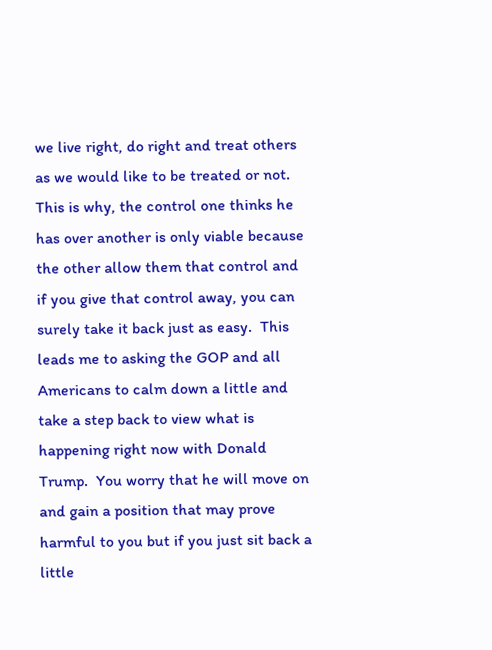we live right, do right and treat others as we would like to be treated or not.  This is why, the control one thinks he has over another is only viable because the other allow them that control and if you give that control away, you can surely take it back just as easy.  This leads me to asking the GOP and all Americans to calm down a little and take a step back to view what is happening right now with Donald Trump.  You worry that he will move on and gain a position that may prove harmful to you but if you just sit back a little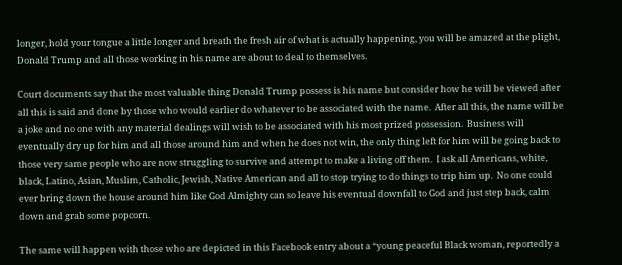longer, hold your tongue a little longer and breath the fresh air of what is actually happening, you will be amazed at the plight, Donald Trump and all those working in his name are about to deal to themselves.

Court documents say that the most valuable thing Donald Trump possess is his name but consider how he will be viewed after all this is said and done by those who would earlier do whatever to be associated with the name.  After all this, the name will be a joke and no one with any material dealings will wish to be associated with his most prized possession.  Business will eventually dry up for him and all those around him and when he does not win, the only thing left for him will be going back to those very same people who are now struggling to survive and attempt to make a living off them.  I ask all Americans, white, black, Latino, Asian, Muslim, Catholic, Jewish, Native American and all to stop trying to do things to trip him up.  No one could ever bring down the house around him like God Almighty can so leave his eventual downfall to God and just step back, calm down and grab some popcorn.

The same will happen with those who are depicted in this Facebook entry about a “young peaceful Black woman, reportedly a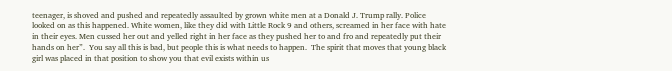teenager, is shoved and pushed and repeatedly assaulted by grown white men at a Donald J. Trump rally. Police looked on as this happened. White women, like they did with Little Rock 9 and others, screamed in her face with hate in their eyes. Men cussed her out and yelled right in her face as they pushed her to and fro and repeatedly put their hands on her”.  You say all this is bad, but people this is what needs to happen.  The spirit that moves that young black girl was placed in that position to show you that evil exists within us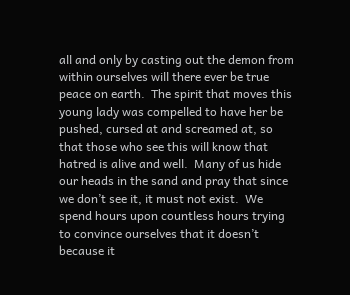all and only by casting out the demon from within ourselves will there ever be true peace on earth.  The spirit that moves this young lady was compelled to have her be pushed, cursed at and screamed at, so that those who see this will know that hatred is alive and well.  Many of us hide our heads in the sand and pray that since we don’t see it, it must not exist.  We spend hours upon countless hours trying to convince ourselves that it doesn’t because it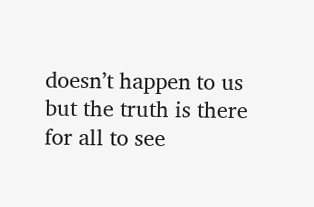doesn’t happen to us but the truth is there for all to see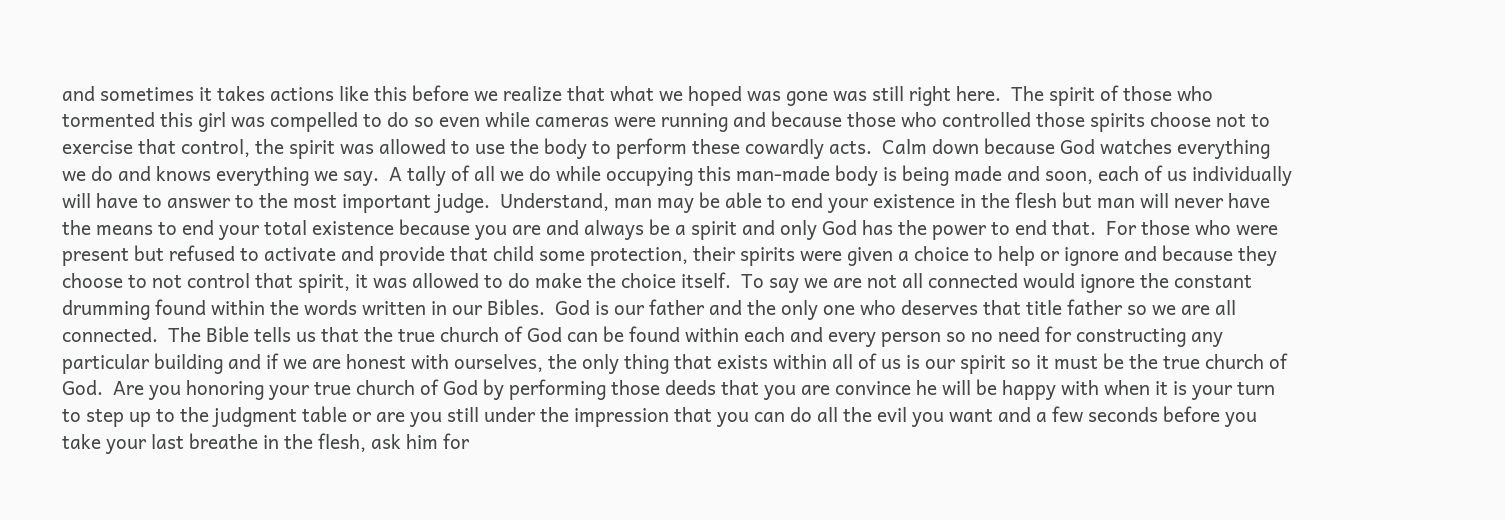and sometimes it takes actions like this before we realize that what we hoped was gone was still right here.  The spirit of those who tormented this girl was compelled to do so even while cameras were running and because those who controlled those spirits choose not to exercise that control, the spirit was allowed to use the body to perform these cowardly acts.  Calm down because God watches everything we do and knows everything we say.  A tally of all we do while occupying this man-made body is being made and soon, each of us individually will have to answer to the most important judge.  Understand, man may be able to end your existence in the flesh but man will never have the means to end your total existence because you are and always be a spirit and only God has the power to end that.  For those who were present but refused to activate and provide that child some protection, their spirits were given a choice to help or ignore and because they choose to not control that spirit, it was allowed to do make the choice itself.  To say we are not all connected would ignore the constant drumming found within the words written in our Bibles.  God is our father and the only one who deserves that title father so we are all connected.  The Bible tells us that the true church of God can be found within each and every person so no need for constructing any particular building and if we are honest with ourselves, the only thing that exists within all of us is our spirit so it must be the true church of God.  Are you honoring your true church of God by performing those deeds that you are convince he will be happy with when it is your turn to step up to the judgment table or are you still under the impression that you can do all the evil you want and a few seconds before you take your last breathe in the flesh, ask him for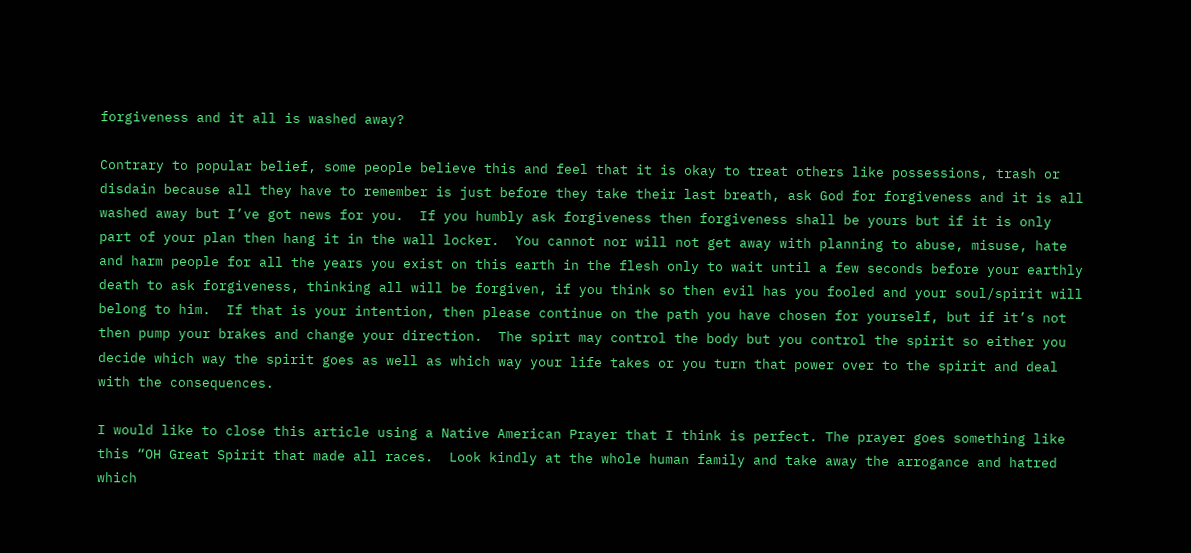forgiveness and it all is washed away?

Contrary to popular belief, some people believe this and feel that it is okay to treat others like possessions, trash or disdain because all they have to remember is just before they take their last breath, ask God for forgiveness and it is all washed away but I’ve got news for you.  If you humbly ask forgiveness then forgiveness shall be yours but if it is only part of your plan then hang it in the wall locker.  You cannot nor will not get away with planning to abuse, misuse, hate and harm people for all the years you exist on this earth in the flesh only to wait until a few seconds before your earthly death to ask forgiveness, thinking all will be forgiven, if you think so then evil has you fooled and your soul/spirit will belong to him.  If that is your intention, then please continue on the path you have chosen for yourself, but if it’s not then pump your brakes and change your direction.  The spirt may control the body but you control the spirit so either you decide which way the spirit goes as well as which way your life takes or you turn that power over to the spirit and deal with the consequences.

I would like to close this article using a Native American Prayer that I think is perfect. The prayer goes something like this “OH Great Spirit that made all races.  Look kindly at the whole human family and take away the arrogance and hatred which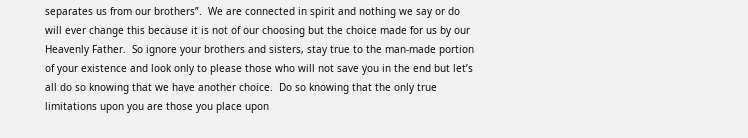separates us from our brothers”.  We are connected in spirit and nothing we say or do will ever change this because it is not of our choosing but the choice made for us by our Heavenly Father.  So ignore your brothers and sisters, stay true to the man-made portion of your existence and look only to please those who will not save you in the end but let’s all do so knowing that we have another choice.  Do so knowing that the only true limitations upon you are those you place upon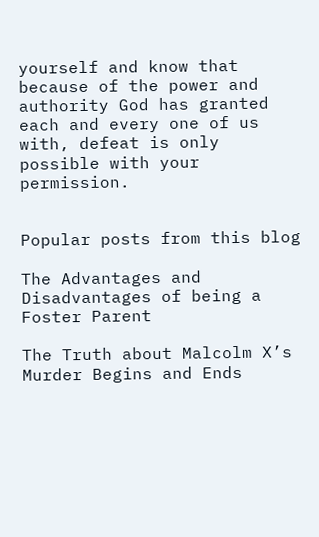yourself and know that because of the power and authority God has granted each and every one of us with, defeat is only possible with your permission.


Popular posts from this blog

The Advantages and Disadvantages of being a Foster Parent

The Truth about Malcolm X’s Murder Begins and Ends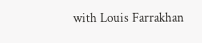with Louis Farrakhan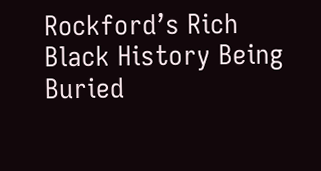Rockford’s Rich Black History Being Buried